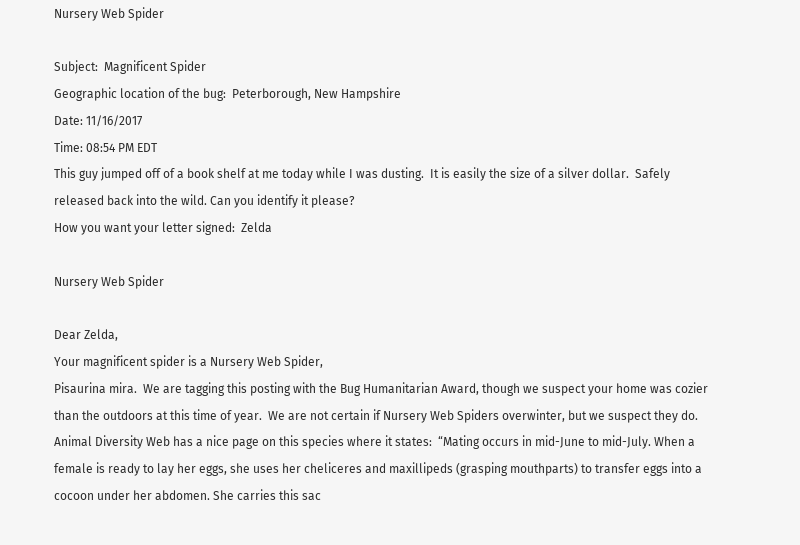Nursery Web Spider

Subject:  Magnificent Spider
Geographic location of the bug:  Peterborough, New Hampshire
Date: 11/16/2017
Time: 08:54 PM EDT
This guy jumped off of a book shelf at me today while I was dusting.  It is easily the size of a silver dollar.  Safely released back into the wild. Can you identify it please?
How you want your letter signed:  Zelda

Nursery Web Spider

Dear Zelda,
Your magnificent spider is a Nursery Web Spider,
Pisaurina mira.  We are tagging this posting with the Bug Humanitarian Award, though we suspect your home was cozier than the outdoors at this time of year.  We are not certain if Nursery Web Spiders overwinter, but we suspect they do.  Animal Diversity Web has a nice page on this species where it states:  “Mating occurs in mid-June to mid-July. When a female is ready to lay her eggs, she uses her cheliceres and maxillipeds (grasping mouthparts) to transfer eggs into a cocoon under her abdomen. She carries this sac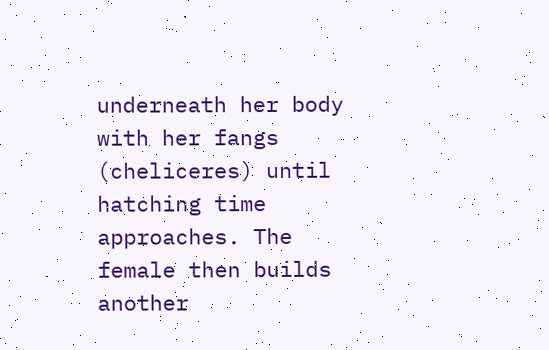underneath her body with her fangs (cheliceres) until hatching time approaches. The female then builds another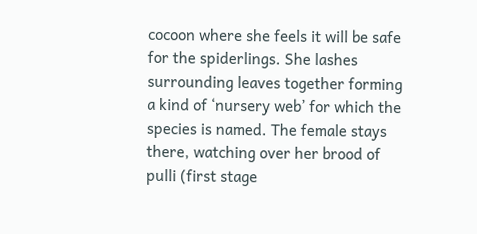cocoon where she feels it will be safe for the spiderlings. She lashes surrounding leaves together forming a kind of ‘nursery web’ for which the species is named. The female stays there, watching over her brood of pulli (first stage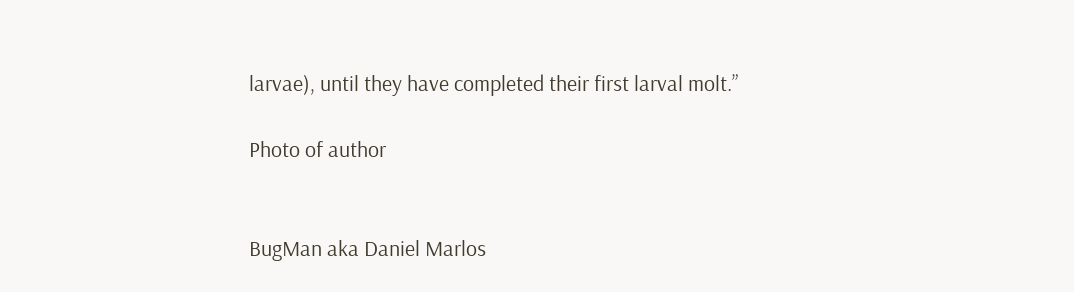larvae), until they have completed their first larval molt.”

Photo of author


BugMan aka Daniel Marlos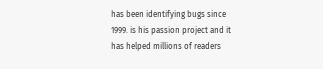has been identifying bugs since 1999. is his passion project and it has helped millions of readers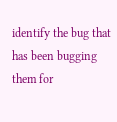identify the bug that has been bugging them for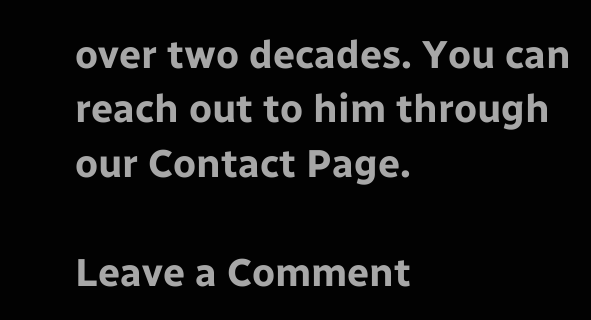over two decades. You can reach out to him through our Contact Page.

Leave a Comment